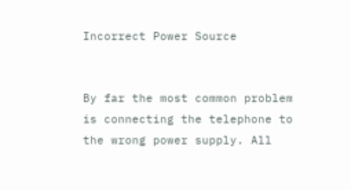Incorrect Power Source


By far the most common problem is connecting the telephone to the wrong power supply. All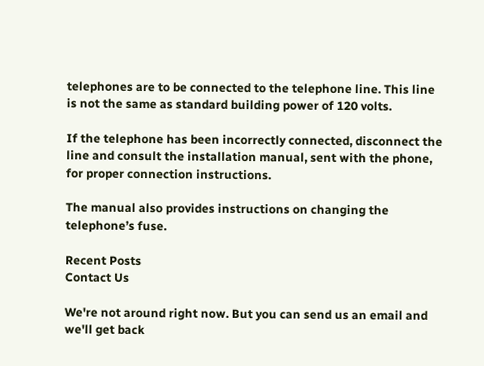telephones are to be connected to the telephone line. This line is not the same as standard building power of 120 volts.

If the telephone has been incorrectly connected, disconnect the line and consult the installation manual, sent with the phone, for proper connection instructions.

The manual also provides instructions on changing the telephone’s fuse.

Recent Posts
Contact Us

We're not around right now. But you can send us an email and we'll get back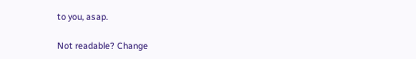to you, asap.

Not readable? Change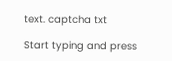text. captcha txt

Start typing and press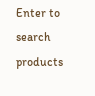Enter to search products